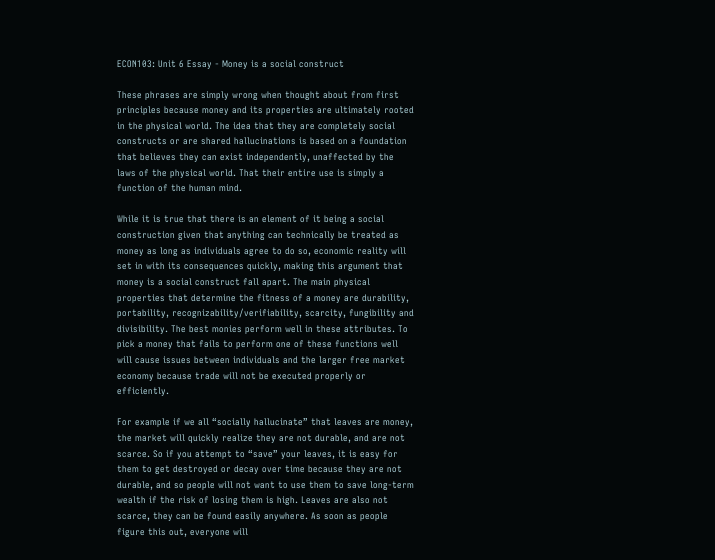ECON103: Unit 6 Essay - Money is a social construct

These phrases are simply wrong when thought about from first principles because money and its properties are ultimately rooted in the physical world. The idea that they are completely social constructs or are shared hallucinations is based on a foundation that believes they can exist independently, unaffected by the laws of the physical world. That their entire use is simply a function of the human mind.

While it is true that there is an element of it being a social construction given that anything can technically be treated as money as long as individuals agree to do so, economic reality will set in with its consequences quickly, making this argument that money is a social construct fall apart. The main physical properties that determine the fitness of a money are durability, portability, recognizability/verifiability, scarcity, fungibility and divisibility. The best monies perform well in these attributes. To pick a money that fails to perform one of these functions well will cause issues between individuals and the larger free market economy because trade will not be executed properly or efficiently.

For example if we all “socially hallucinate” that leaves are money, the market will quickly realize they are not durable, and are not scarce. So if you attempt to “save” your leaves, it is easy for them to get destroyed or decay over time because they are not durable, and so people will not want to use them to save long-term wealth if the risk of losing them is high. Leaves are also not scarce, they can be found easily anywhere. As soon as people figure this out, everyone will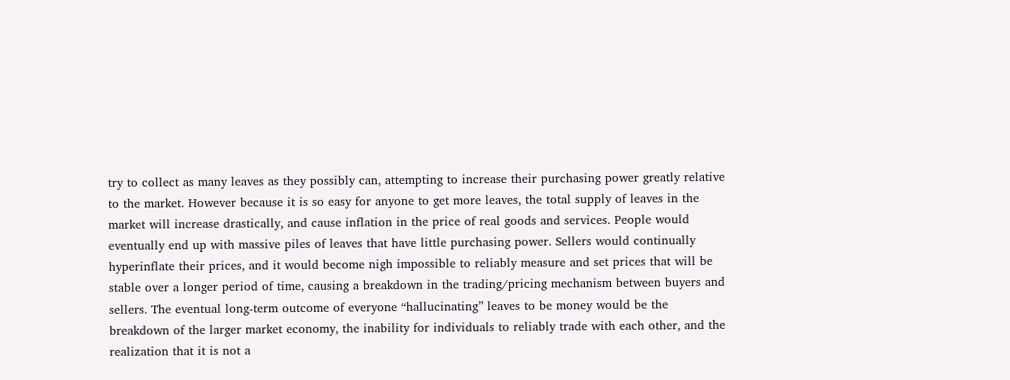try to collect as many leaves as they possibly can, attempting to increase their purchasing power greatly relative to the market. However because it is so easy for anyone to get more leaves, the total supply of leaves in the market will increase drastically, and cause inflation in the price of real goods and services. People would eventually end up with massive piles of leaves that have little purchasing power. Sellers would continually hyperinflate their prices, and it would become nigh impossible to reliably measure and set prices that will be stable over a longer period of time, causing a breakdown in the trading/pricing mechanism between buyers and sellers. The eventual long-term outcome of everyone “hallucinating” leaves to be money would be the breakdown of the larger market economy, the inability for individuals to reliably trade with each other, and the realization that it is not a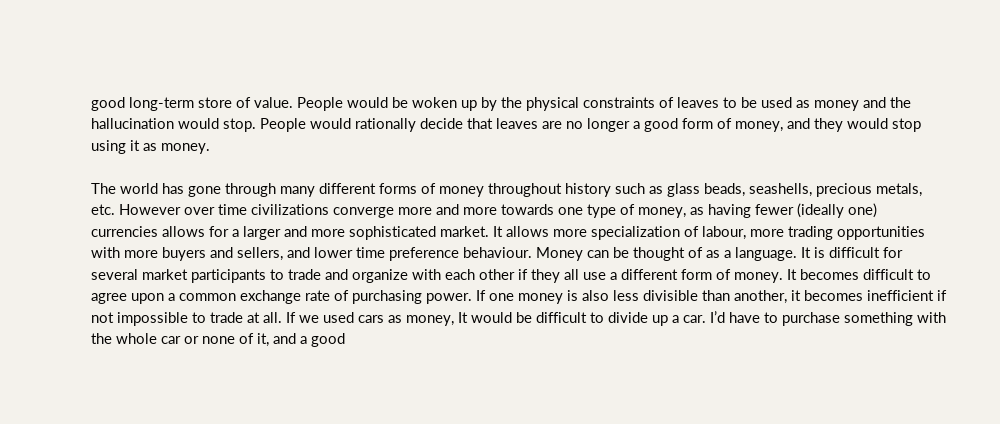good long-term store of value. People would be woken up by the physical constraints of leaves to be used as money and the hallucination would stop. People would rationally decide that leaves are no longer a good form of money, and they would stop using it as money.

The world has gone through many different forms of money throughout history such as glass beads, seashells, precious metals, etc. However over time civilizations converge more and more towards one type of money, as having fewer (ideally one) currencies allows for a larger and more sophisticated market. It allows more specialization of labour, more trading opportunities with more buyers and sellers, and lower time preference behaviour. Money can be thought of as a language. It is difficult for several market participants to trade and organize with each other if they all use a different form of money. It becomes difficult to agree upon a common exchange rate of purchasing power. If one money is also less divisible than another, it becomes inefficient if not impossible to trade at all. If we used cars as money, It would be difficult to divide up a car. I’d have to purchase something with the whole car or none of it, and a good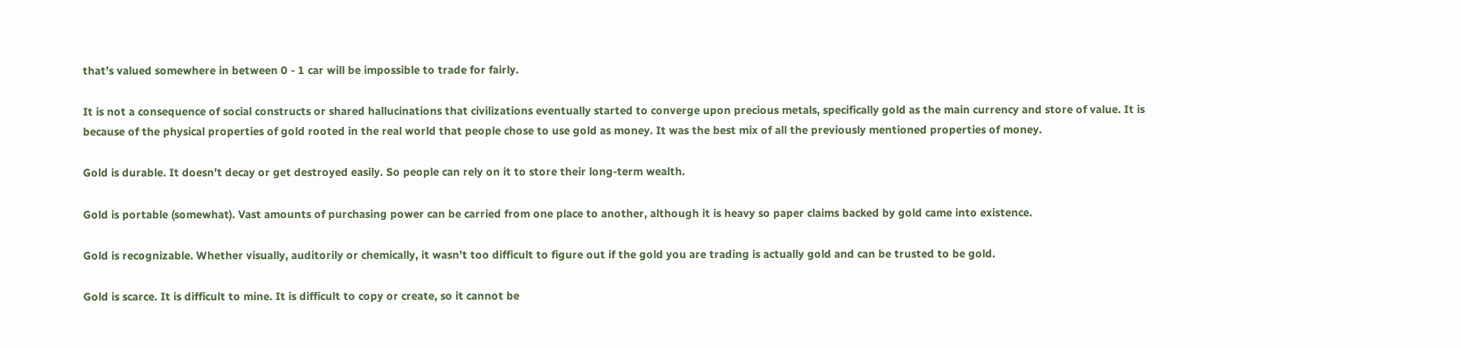that’s valued somewhere in between 0 - 1 car will be impossible to trade for fairly.

It is not a consequence of social constructs or shared hallucinations that civilizations eventually started to converge upon precious metals, specifically gold as the main currency and store of value. It is because of the physical properties of gold rooted in the real world that people chose to use gold as money. It was the best mix of all the previously mentioned properties of money.

Gold is durable. It doesn’t decay or get destroyed easily. So people can rely on it to store their long-term wealth.

Gold is portable (somewhat). Vast amounts of purchasing power can be carried from one place to another, although it is heavy so paper claims backed by gold came into existence.

Gold is recognizable. Whether visually, auditorily or chemically, it wasn’t too difficult to figure out if the gold you are trading is actually gold and can be trusted to be gold.

Gold is scarce. It is difficult to mine. It is difficult to copy or create, so it cannot be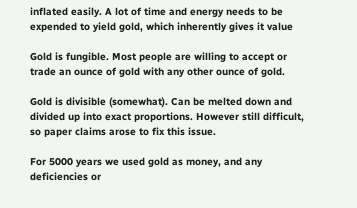inflated easily. A lot of time and energy needs to be expended to yield gold, which inherently gives it value

Gold is fungible. Most people are willing to accept or trade an ounce of gold with any other ounce of gold.

Gold is divisible (somewhat). Can be melted down and divided up into exact proportions. However still difficult, so paper claims arose to fix this issue.

For 5000 years we used gold as money, and any deficiencies or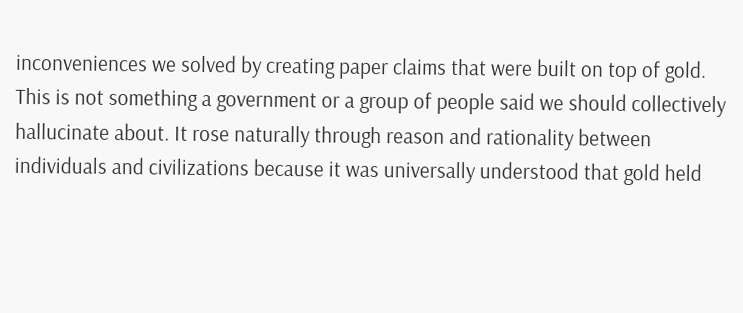inconveniences we solved by creating paper claims that were built on top of gold. This is not something a government or a group of people said we should collectively hallucinate about. It rose naturally through reason and rationality between individuals and civilizations because it was universally understood that gold held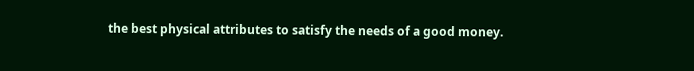the best physical attributes to satisfy the needs of a good money.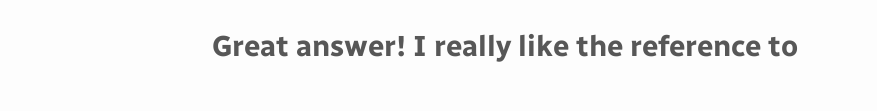Great answer! I really like the reference to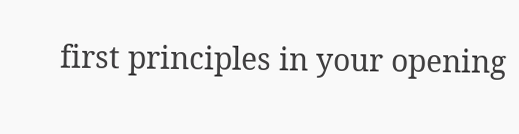first principles in your opening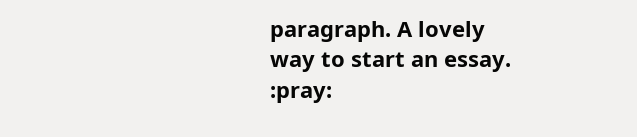paragraph. A lovely way to start an essay. :pray: